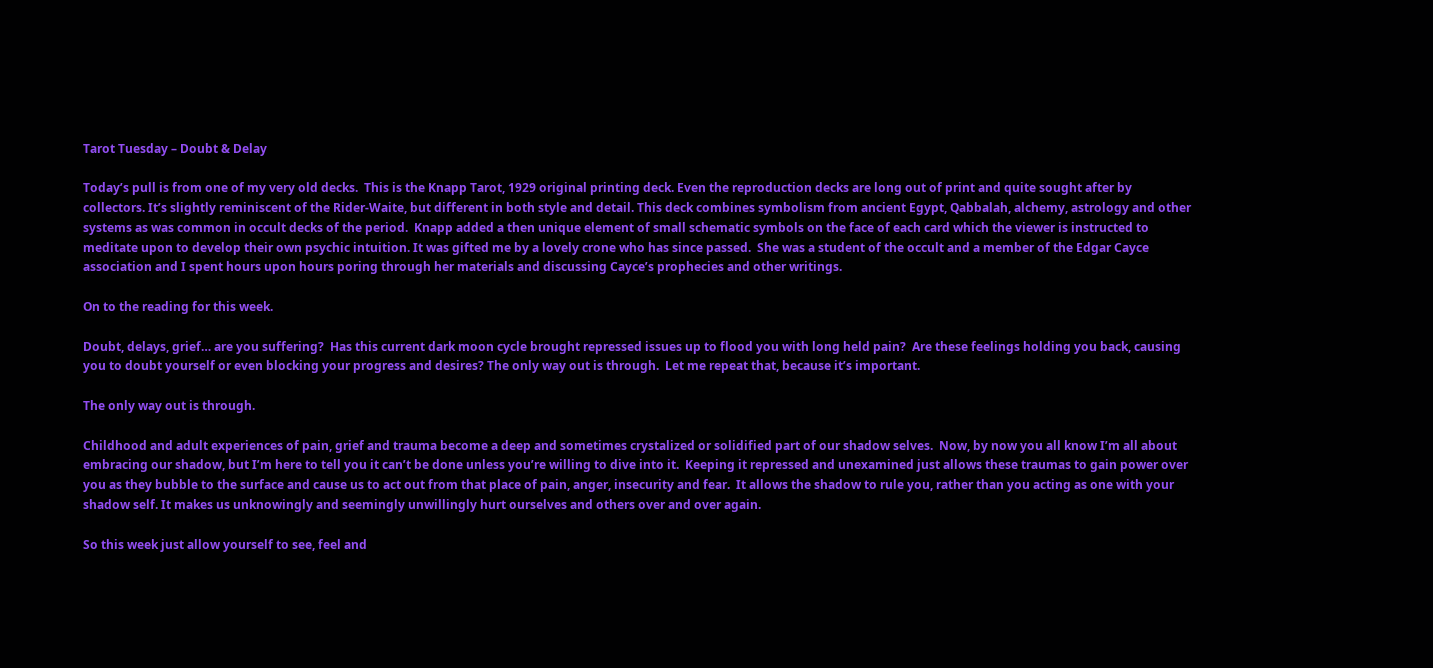Tarot Tuesday – Doubt & Delay

Today’s pull is from one of my very old decks.  This is the Knapp Tarot, 1929 original printing deck. Even the reproduction decks are long out of print and quite sought after by collectors. It’s slightly reminiscent of the Rider-Waite, but different in both style and detail. This deck combines symbolism from ancient Egypt, Qabbalah, alchemy, astrology and other systems as was common in occult decks of the period.  Knapp added a then unique element of small schematic symbols on the face of each card which the viewer is instructed to meditate upon to develop their own psychic intuition. It was gifted me by a lovely crone who has since passed.  She was a student of the occult and a member of the Edgar Cayce association and I spent hours upon hours poring through her materials and discussing Cayce’s prophecies and other writings.

On to the reading for this week.

Doubt, delays, grief… are you suffering?  Has this current dark moon cycle brought repressed issues up to flood you with long held pain?  Are these feelings holding you back, causing you to doubt yourself or even blocking your progress and desires? The only way out is through.  Let me repeat that, because it’s important.

The only way out is through.

Childhood and adult experiences of pain, grief and trauma become a deep and sometimes crystalized or solidified part of our shadow selves.  Now, by now you all know I’m all about embracing our shadow, but I’m here to tell you it can’t be done unless you’re willing to dive into it.  Keeping it repressed and unexamined just allows these traumas to gain power over you as they bubble to the surface and cause us to act out from that place of pain, anger, insecurity and fear.  It allows the shadow to rule you, rather than you acting as one with your shadow self. It makes us unknowingly and seemingly unwillingly hurt ourselves and others over and over again.

So this week just allow yourself to see, feel and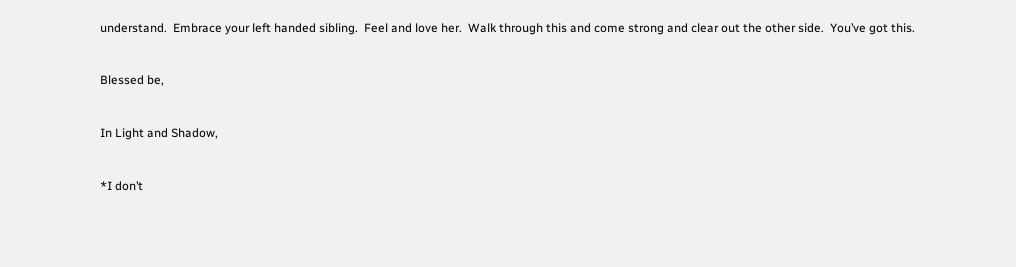understand.  Embrace your left handed sibling.  Feel and love her.  Walk through this and come strong and clear out the other side.  You’ve got this.


Blessed be,


In Light and Shadow,


*I don’t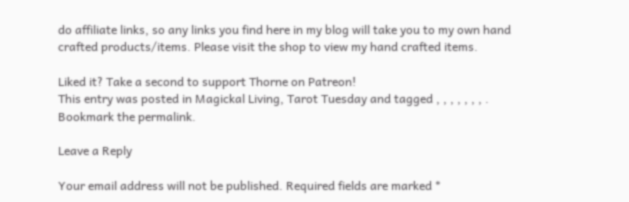do affiliate links, so any links you find here in my blog will take you to my own hand crafted products/items. Please visit the shop to view my hand crafted items.

Liked it? Take a second to support Thorne on Patreon!
This entry was posted in Magickal Living, Tarot Tuesday and tagged , , , , , , , . Bookmark the permalink.

Leave a Reply

Your email address will not be published. Required fields are marked *